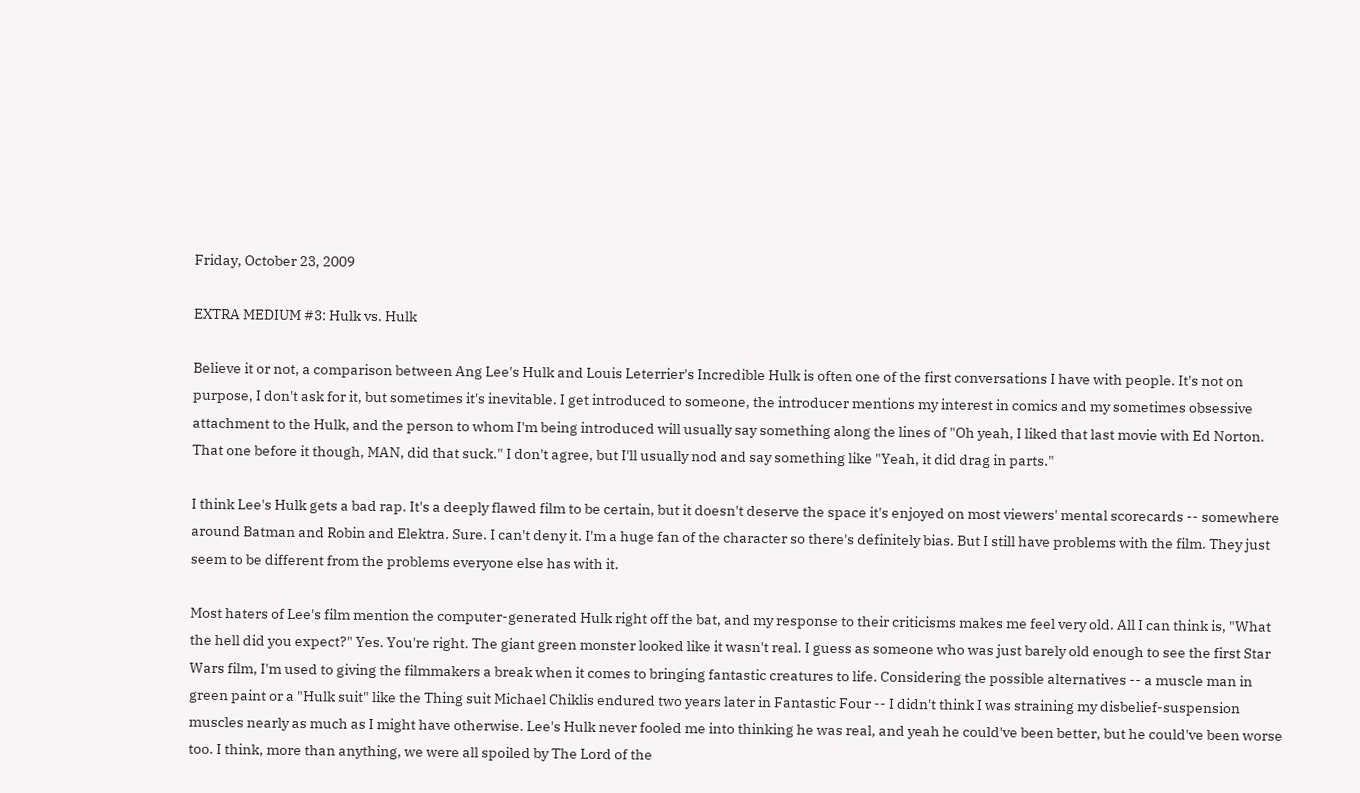Friday, October 23, 2009

EXTRA MEDIUM #3: Hulk vs. Hulk

Believe it or not, a comparison between Ang Lee's Hulk and Louis Leterrier's Incredible Hulk is often one of the first conversations I have with people. It's not on purpose, I don't ask for it, but sometimes it's inevitable. I get introduced to someone, the introducer mentions my interest in comics and my sometimes obsessive attachment to the Hulk, and the person to whom I'm being introduced will usually say something along the lines of "Oh yeah, I liked that last movie with Ed Norton. That one before it though, MAN, did that suck." I don't agree, but I'll usually nod and say something like "Yeah, it did drag in parts."

I think Lee's Hulk gets a bad rap. It's a deeply flawed film to be certain, but it doesn't deserve the space it's enjoyed on most viewers' mental scorecards -- somewhere around Batman and Robin and Elektra. Sure. I can't deny it. I'm a huge fan of the character so there's definitely bias. But I still have problems with the film. They just seem to be different from the problems everyone else has with it.

Most haters of Lee's film mention the computer-generated Hulk right off the bat, and my response to their criticisms makes me feel very old. All I can think is, "What the hell did you expect?" Yes. You're right. The giant green monster looked like it wasn't real. I guess as someone who was just barely old enough to see the first Star Wars film, I'm used to giving the filmmakers a break when it comes to bringing fantastic creatures to life. Considering the possible alternatives -- a muscle man in green paint or a "Hulk suit" like the Thing suit Michael Chiklis endured two years later in Fantastic Four -- I didn't think I was straining my disbelief-suspension muscles nearly as much as I might have otherwise. Lee's Hulk never fooled me into thinking he was real, and yeah he could've been better, but he could've been worse too. I think, more than anything, we were all spoiled by The Lord of the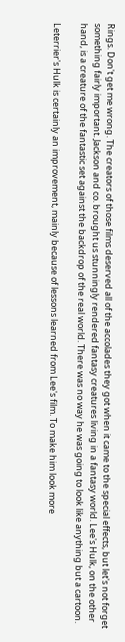Rings. Don't get me wrong. The creators of those films deserved all of the accolades they got when it came to the special effects, but let's not forget something fairly important. Jackson and co. brought us stunningly rendered fantasy creatures living in a fantasy world. Lee's Hulk, on the other hand, is a creature of the fantastic set against the backdrop of the real world. There was no way he was going to look like anything but a cartoon.

Leterrier's Hulk is certainly an improvement, mainly because of lessons learned from Lee's film. To make him look more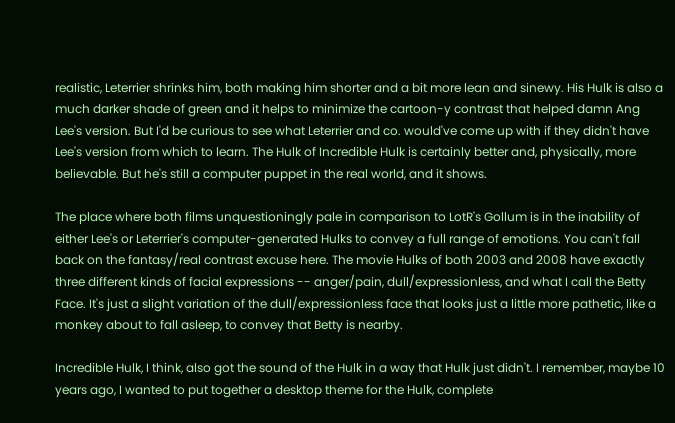realistic, Leterrier shrinks him, both making him shorter and a bit more lean and sinewy. His Hulk is also a much darker shade of green and it helps to minimize the cartoon-y contrast that helped damn Ang Lee's version. But I'd be curious to see what Leterrier and co. would've come up with if they didn't have Lee's version from which to learn. The Hulk of Incredible Hulk is certainly better and, physically, more believable. But he's still a computer puppet in the real world, and it shows.

The place where both films unquestioningly pale in comparison to LotR's Gollum is in the inability of either Lee's or Leterrier's computer-generated Hulks to convey a full range of emotions. You can't fall back on the fantasy/real contrast excuse here. The movie Hulks of both 2003 and 2008 have exactly three different kinds of facial expressions -- anger/pain, dull/expressionless, and what I call the Betty Face. It's just a slight variation of the dull/expressionless face that looks just a little more pathetic, like a monkey about to fall asleep, to convey that Betty is nearby.

Incredible Hulk, I think, also got the sound of the Hulk in a way that Hulk just didn't. I remember, maybe 10 years ago, I wanted to put together a desktop theme for the Hulk, complete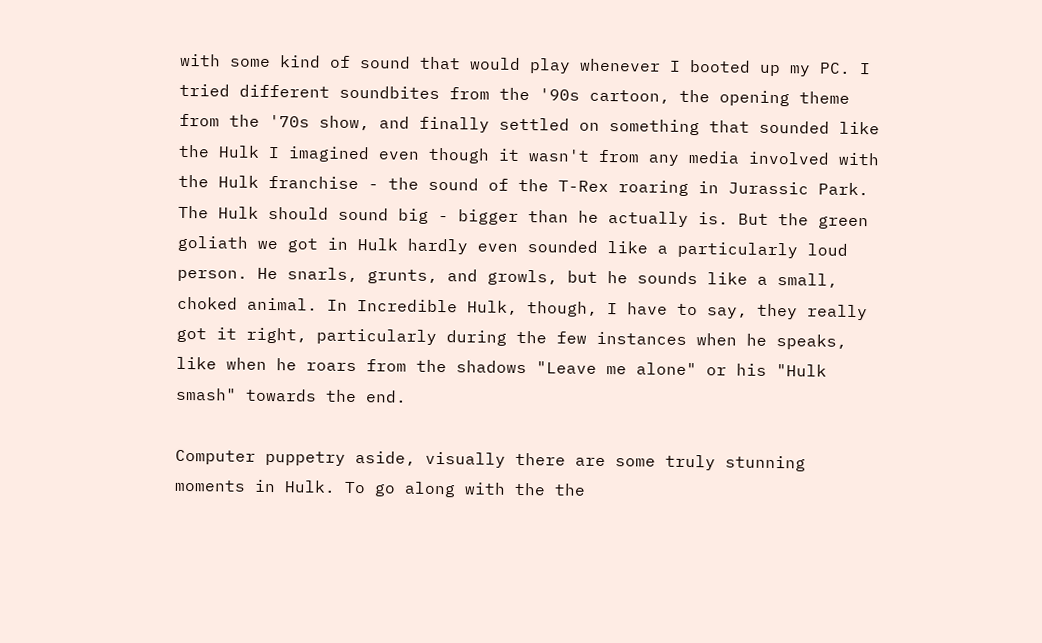with some kind of sound that would play whenever I booted up my PC. I tried different soundbites from the '90s cartoon, the opening theme from the '70s show, and finally settled on something that sounded like the Hulk I imagined even though it wasn't from any media involved with the Hulk franchise - the sound of the T-Rex roaring in Jurassic Park. The Hulk should sound big - bigger than he actually is. But the green goliath we got in Hulk hardly even sounded like a particularly loud person. He snarls, grunts, and growls, but he sounds like a small, choked animal. In Incredible Hulk, though, I have to say, they really got it right, particularly during the few instances when he speaks, like when he roars from the shadows "Leave me alone" or his "Hulk smash" towards the end.

Computer puppetry aside, visually there are some truly stunning moments in Hulk. To go along with the the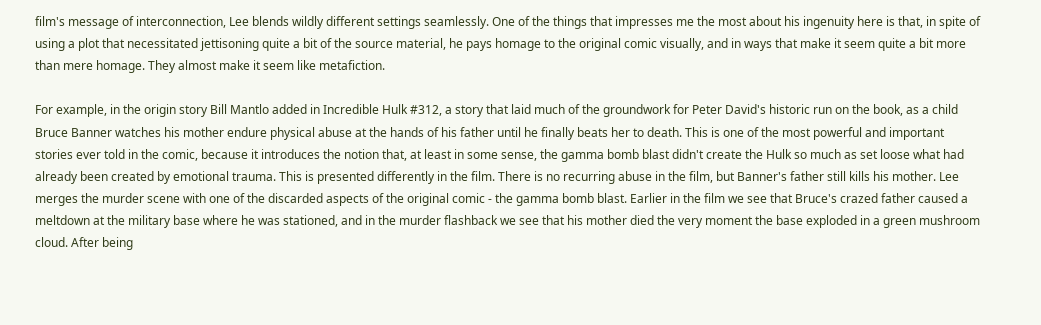film's message of interconnection, Lee blends wildly different settings seamlessly. One of the things that impresses me the most about his ingenuity here is that, in spite of using a plot that necessitated jettisoning quite a bit of the source material, he pays homage to the original comic visually, and in ways that make it seem quite a bit more than mere homage. They almost make it seem like metafiction.

For example, in the origin story Bill Mantlo added in Incredible Hulk #312, a story that laid much of the groundwork for Peter David's historic run on the book, as a child Bruce Banner watches his mother endure physical abuse at the hands of his father until he finally beats her to death. This is one of the most powerful and important stories ever told in the comic, because it introduces the notion that, at least in some sense, the gamma bomb blast didn't create the Hulk so much as set loose what had already been created by emotional trauma. This is presented differently in the film. There is no recurring abuse in the film, but Banner's father still kills his mother. Lee merges the murder scene with one of the discarded aspects of the original comic - the gamma bomb blast. Earlier in the film we see that Bruce's crazed father caused a meltdown at the military base where he was stationed, and in the murder flashback we see that his mother died the very moment the base exploded in a green mushroom cloud. After being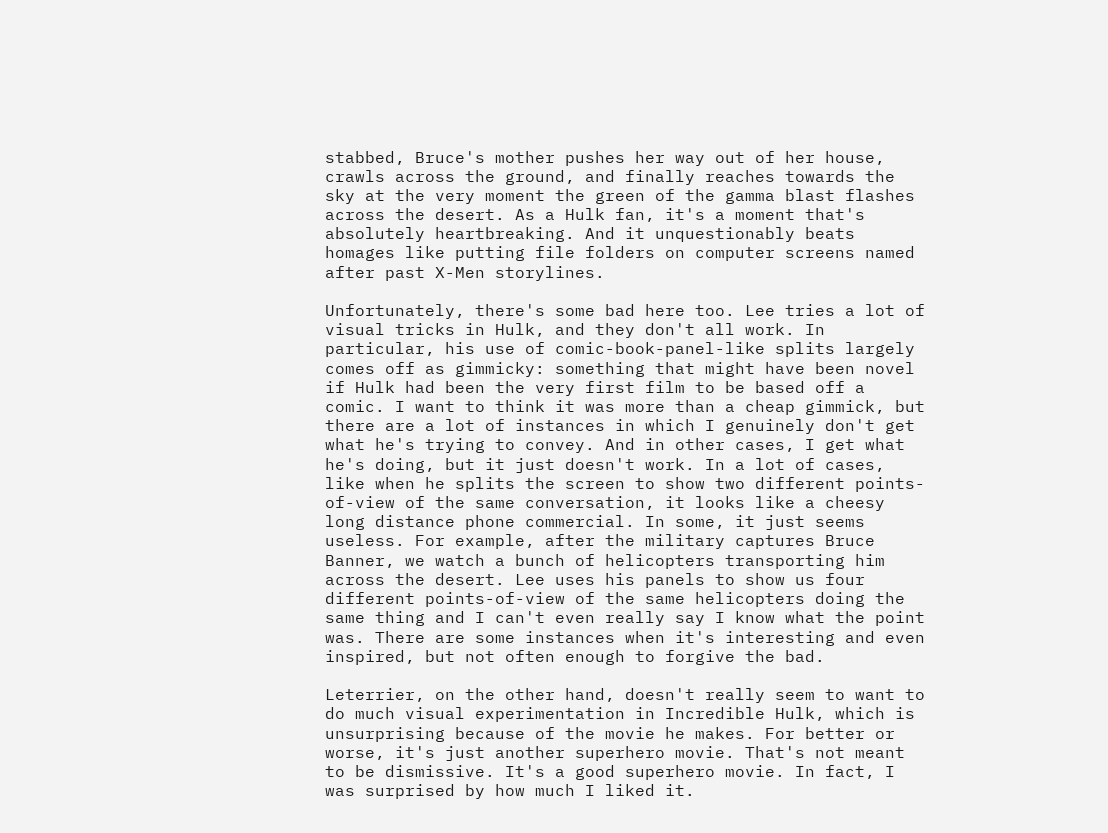stabbed, Bruce's mother pushes her way out of her house, crawls across the ground, and finally reaches towards the sky at the very moment the green of the gamma blast flashes across the desert. As a Hulk fan, it's a moment that's absolutely heartbreaking. And it unquestionably beats homages like putting file folders on computer screens named after past X-Men storylines.

Unfortunately, there's some bad here too. Lee tries a lot of visual tricks in Hulk, and they don't all work. In particular, his use of comic-book-panel-like splits largely comes off as gimmicky: something that might have been novel if Hulk had been the very first film to be based off a comic. I want to think it was more than a cheap gimmick, but there are a lot of instances in which I genuinely don't get what he's trying to convey. And in other cases, I get what he's doing, but it just doesn't work. In a lot of cases, like when he splits the screen to show two different points-of-view of the same conversation, it looks like a cheesy long distance phone commercial. In some, it just seems useless. For example, after the military captures Bruce Banner, we watch a bunch of helicopters transporting him across the desert. Lee uses his panels to show us four different points-of-view of the same helicopters doing the same thing and I can't even really say I know what the point was. There are some instances when it's interesting and even inspired, but not often enough to forgive the bad.

Leterrier, on the other hand, doesn't really seem to want to do much visual experimentation in Incredible Hulk, which is unsurprising because of the movie he makes. For better or worse, it's just another superhero movie. That's not meant to be dismissive. It's a good superhero movie. In fact, I was surprised by how much I liked it.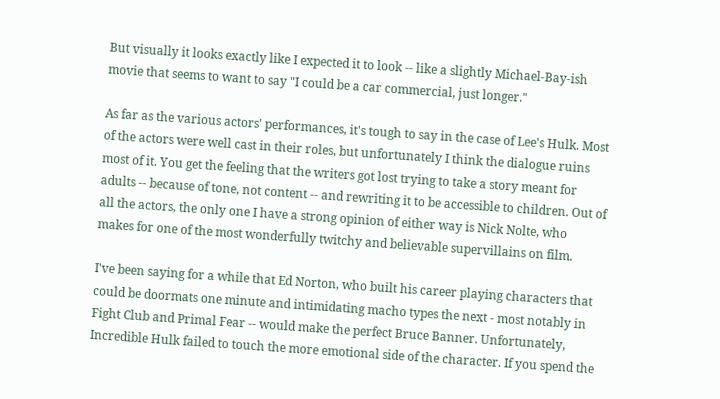But visually it looks exactly like I expected it to look -- like a slightly Michael-Bay-ish movie that seems to want to say "I could be a car commercial, just longer."

As far as the various actors' performances, it's tough to say in the case of Lee's Hulk. Most of the actors were well cast in their roles, but unfortunately I think the dialogue ruins most of it. You get the feeling that the writers got lost trying to take a story meant for adults -- because of tone, not content -- and rewriting it to be accessible to children. Out of all the actors, the only one I have a strong opinion of either way is Nick Nolte, who makes for one of the most wonderfully twitchy and believable supervillains on film.

I've been saying for a while that Ed Norton, who built his career playing characters that could be doormats one minute and intimidating macho types the next - most notably in Fight Club and Primal Fear -- would make the perfect Bruce Banner. Unfortunately, Incredible Hulk failed to touch the more emotional side of the character. If you spend the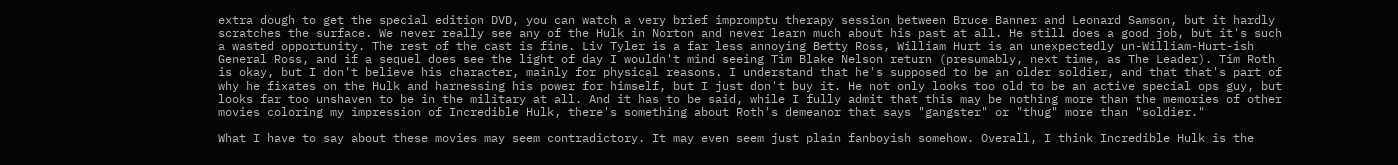extra dough to get the special edition DVD, you can watch a very brief impromptu therapy session between Bruce Banner and Leonard Samson, but it hardly scratches the surface. We never really see any of the Hulk in Norton and never learn much about his past at all. He still does a good job, but it's such a wasted opportunity. The rest of the cast is fine. Liv Tyler is a far less annoying Betty Ross, William Hurt is an unexpectedly un-William-Hurt-ish General Ross, and if a sequel does see the light of day I wouldn't mind seeing Tim Blake Nelson return (presumably, next time, as The Leader). Tim Roth is okay, but I don't believe his character, mainly for physical reasons. I understand that he's supposed to be an older soldier, and that that's part of why he fixates on the Hulk and harnessing his power for himself, but I just don't buy it. He not only looks too old to be an active special ops guy, but looks far too unshaven to be in the military at all. And it has to be said, while I fully admit that this may be nothing more than the memories of other movies coloring my impression of Incredible Hulk, there's something about Roth's demeanor that says "gangster" or "thug" more than "soldier."

What I have to say about these movies may seem contradictory. It may even seem just plain fanboyish somehow. Overall, I think Incredible Hulk is the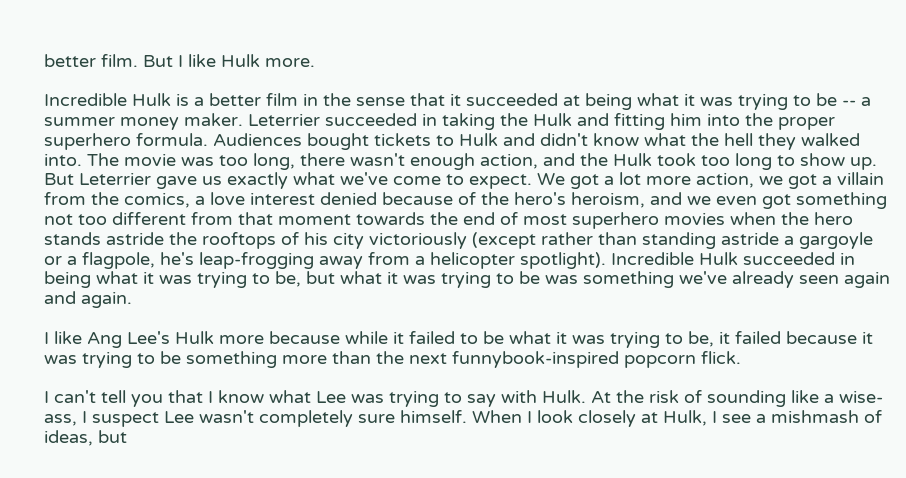better film. But I like Hulk more.

Incredible Hulk is a better film in the sense that it succeeded at being what it was trying to be -- a summer money maker. Leterrier succeeded in taking the Hulk and fitting him into the proper superhero formula. Audiences bought tickets to Hulk and didn't know what the hell they walked into. The movie was too long, there wasn't enough action, and the Hulk took too long to show up. But Leterrier gave us exactly what we've come to expect. We got a lot more action, we got a villain from the comics, a love interest denied because of the hero's heroism, and we even got something not too different from that moment towards the end of most superhero movies when the hero stands astride the rooftops of his city victoriously (except rather than standing astride a gargoyle or a flagpole, he's leap-frogging away from a helicopter spotlight). Incredible Hulk succeeded in being what it was trying to be, but what it was trying to be was something we've already seen again and again.

I like Ang Lee's Hulk more because while it failed to be what it was trying to be, it failed because it was trying to be something more than the next funnybook-inspired popcorn flick.

I can't tell you that I know what Lee was trying to say with Hulk. At the risk of sounding like a wise-ass, I suspect Lee wasn't completely sure himself. When I look closely at Hulk, I see a mishmash of ideas, but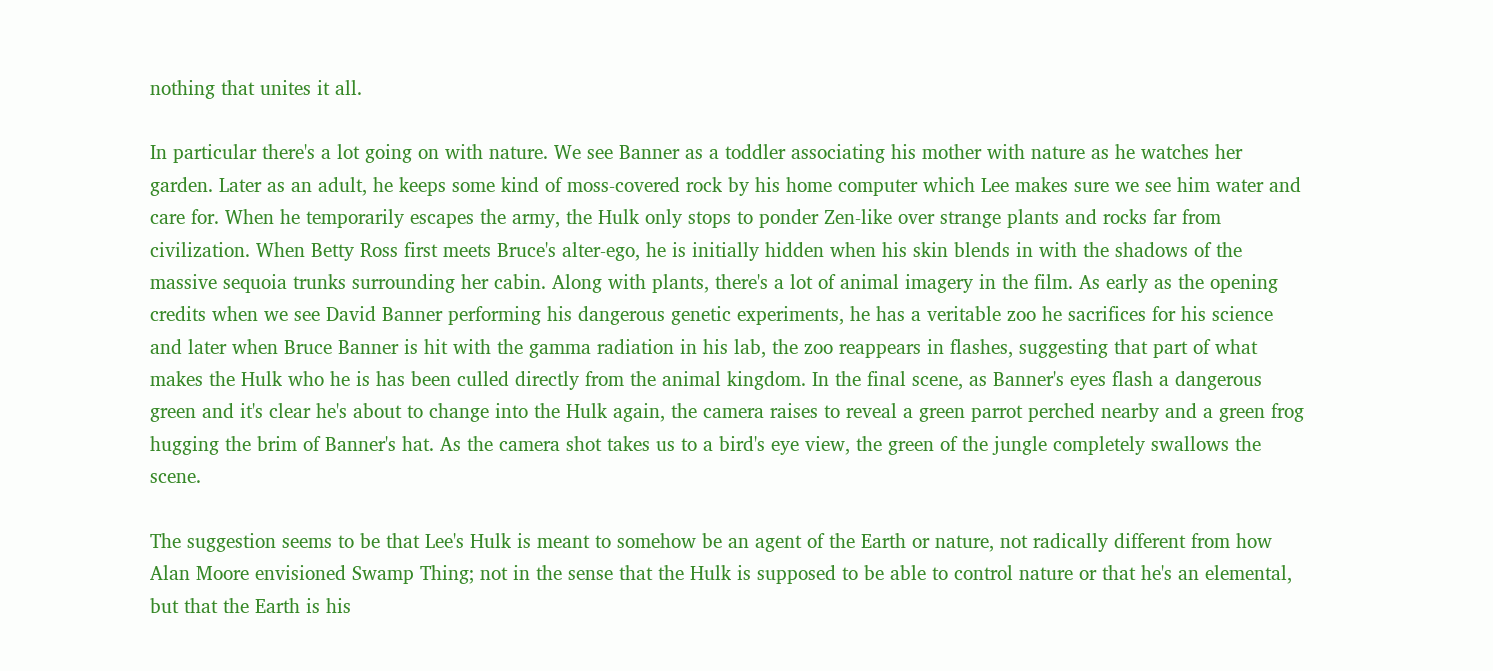nothing that unites it all.

In particular there's a lot going on with nature. We see Banner as a toddler associating his mother with nature as he watches her garden. Later as an adult, he keeps some kind of moss-covered rock by his home computer which Lee makes sure we see him water and care for. When he temporarily escapes the army, the Hulk only stops to ponder Zen-like over strange plants and rocks far from civilization. When Betty Ross first meets Bruce's alter-ego, he is initially hidden when his skin blends in with the shadows of the massive sequoia trunks surrounding her cabin. Along with plants, there's a lot of animal imagery in the film. As early as the opening credits when we see David Banner performing his dangerous genetic experiments, he has a veritable zoo he sacrifices for his science and later when Bruce Banner is hit with the gamma radiation in his lab, the zoo reappears in flashes, suggesting that part of what makes the Hulk who he is has been culled directly from the animal kingdom. In the final scene, as Banner's eyes flash a dangerous green and it's clear he's about to change into the Hulk again, the camera raises to reveal a green parrot perched nearby and a green frog hugging the brim of Banner's hat. As the camera shot takes us to a bird's eye view, the green of the jungle completely swallows the scene.

The suggestion seems to be that Lee's Hulk is meant to somehow be an agent of the Earth or nature, not radically different from how Alan Moore envisioned Swamp Thing; not in the sense that the Hulk is supposed to be able to control nature or that he's an elemental, but that the Earth is his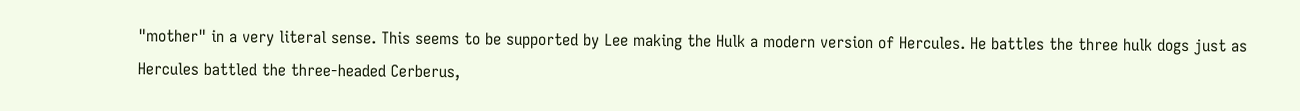"mother" in a very literal sense. This seems to be supported by Lee making the Hulk a modern version of Hercules. He battles the three hulk dogs just as Hercules battled the three-headed Cerberus,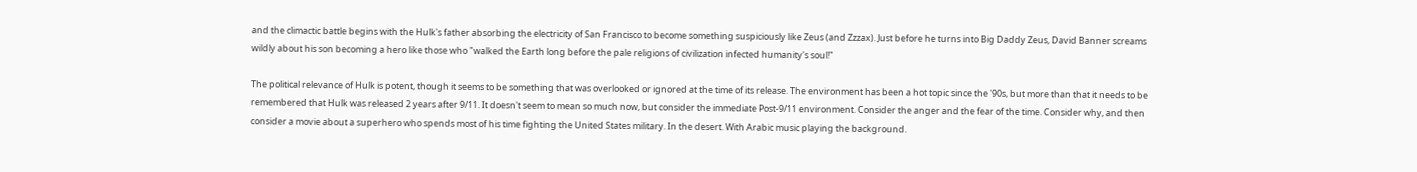and the climactic battle begins with the Hulk's father absorbing the electricity of San Francisco to become something suspiciously like Zeus (and Zzzax). Just before he turns into Big Daddy Zeus, David Banner screams wildly about his son becoming a hero like those who "walked the Earth long before the pale religions of civilization infected humanity's soul!"

The political relevance of Hulk is potent, though it seems to be something that was overlooked or ignored at the time of its release. The environment has been a hot topic since the '90s, but more than that it needs to be remembered that Hulk was released 2 years after 9/11. It doesn't seem to mean so much now, but consider the immediate Post-9/11 environment. Consider the anger and the fear of the time. Consider why, and then consider a movie about a superhero who spends most of his time fighting the United States military. In the desert. With Arabic music playing the background.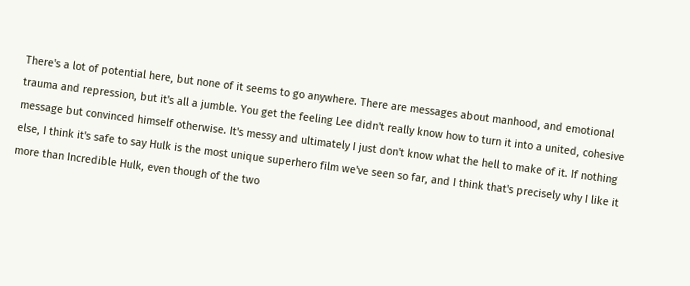There's a lot of potential here, but none of it seems to go anywhere. There are messages about manhood, and emotional trauma and repression, but it's all a jumble. You get the feeling Lee didn't really know how to turn it into a united, cohesive message but convinced himself otherwise. It's messy and ultimately I just don't know what the hell to make of it. If nothing else, I think it's safe to say Hulk is the most unique superhero film we've seen so far, and I think that's precisely why I like it more than Incredible Hulk, even though of the two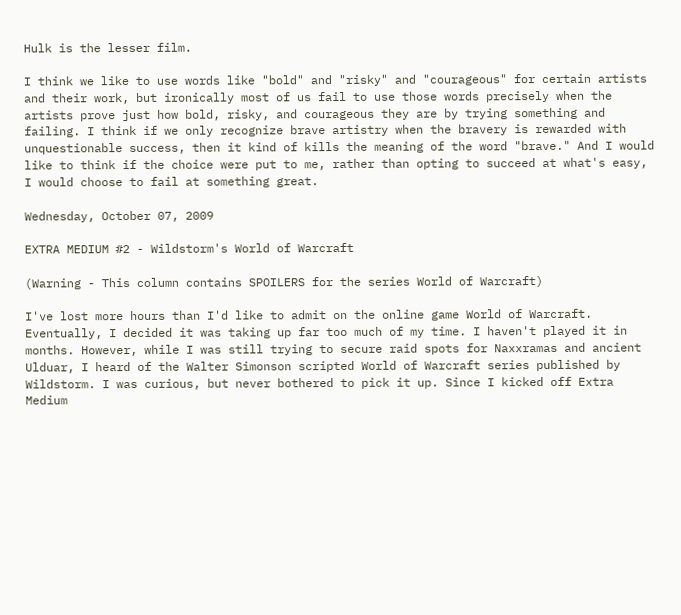Hulk is the lesser film.

I think we like to use words like "bold" and "risky" and "courageous" for certain artists and their work, but ironically most of us fail to use those words precisely when the artists prove just how bold, risky, and courageous they are by trying something and failing. I think if we only recognize brave artistry when the bravery is rewarded with unquestionable success, then it kind of kills the meaning of the word "brave." And I would like to think if the choice were put to me, rather than opting to succeed at what's easy, I would choose to fail at something great.

Wednesday, October 07, 2009

EXTRA MEDIUM #2 - Wildstorm's World of Warcraft

(Warning - This column contains SPOILERS for the series World of Warcraft)

I've lost more hours than I'd like to admit on the online game World of Warcraft. Eventually, I decided it was taking up far too much of my time. I haven't played it in months. However, while I was still trying to secure raid spots for Naxxramas and ancient Ulduar, I heard of the Walter Simonson scripted World of Warcraft series published by Wildstorm. I was curious, but never bothered to pick it up. Since I kicked off Extra Medium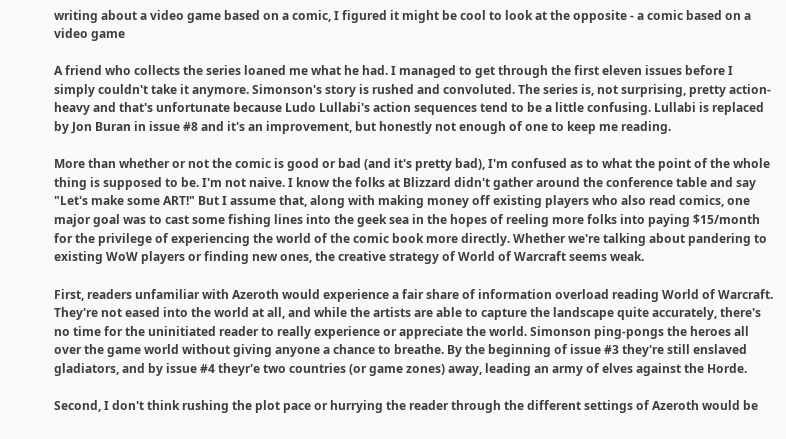writing about a video game based on a comic, I figured it might be cool to look at the opposite - a comic based on a video game

A friend who collects the series loaned me what he had. I managed to get through the first eleven issues before I simply couldn't take it anymore. Simonson's story is rushed and convoluted. The series is, not surprising, pretty action-heavy and that's unfortunate because Ludo Lullabi's action sequences tend to be a little confusing. Lullabi is replaced by Jon Buran in issue #8 and it's an improvement, but honestly not enough of one to keep me reading.

More than whether or not the comic is good or bad (and it's pretty bad), I'm confused as to what the point of the whole thing is supposed to be. I'm not naive. I know the folks at Blizzard didn't gather around the conference table and say "Let's make some ART!" But I assume that, along with making money off existing players who also read comics, one major goal was to cast some fishing lines into the geek sea in the hopes of reeling more folks into paying $15/month for the privilege of experiencing the world of the comic book more directly. Whether we're talking about pandering to existing WoW players or finding new ones, the creative strategy of World of Warcraft seems weak.

First, readers unfamiliar with Azeroth would experience a fair share of information overload reading World of Warcraft. They're not eased into the world at all, and while the artists are able to capture the landscape quite accurately, there's no time for the uninitiated reader to really experience or appreciate the world. Simonson ping-pongs the heroes all over the game world without giving anyone a chance to breathe. By the beginning of issue #3 they're still enslaved gladiators, and by issue #4 theyr'e two countries (or game zones) away, leading an army of elves against the Horde.

Second, I don't think rushing the plot pace or hurrying the reader through the different settings of Azeroth would be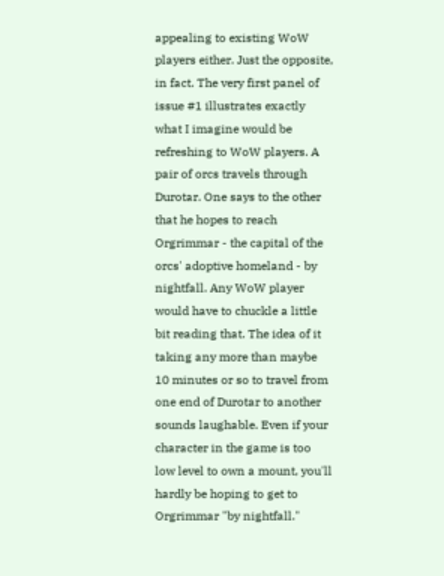appealing to existing WoW players either. Just the opposite, in fact. The very first panel of issue #1 illustrates exactly what I imagine would be refreshing to WoW players. A pair of orcs travels through Durotar. One says to the other that he hopes to reach Orgrimmar - the capital of the orcs' adoptive homeland - by nightfall. Any WoW player would have to chuckle a little bit reading that. The idea of it taking any more than maybe 10 minutes or so to travel from one end of Durotar to another sounds laughable. Even if your character in the game is too low level to own a mount, you'll hardly be hoping to get to Orgrimmar "by nightfall."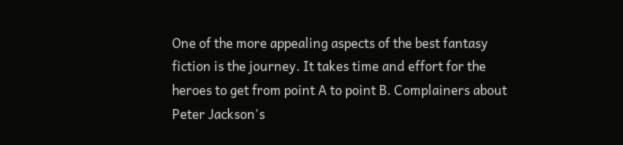One of the more appealing aspects of the best fantasy fiction is the journey. It takes time and effort for the heroes to get from point A to point B. Complainers about Peter Jackson's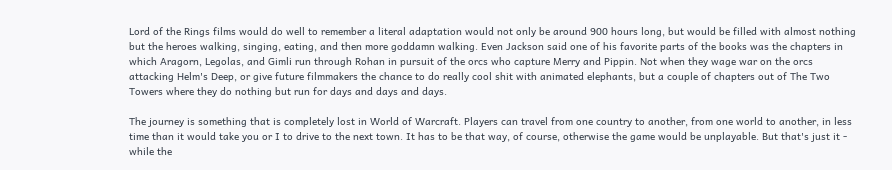Lord of the Rings films would do well to remember a literal adaptation would not only be around 900 hours long, but would be filled with almost nothing but the heroes walking, singing, eating, and then more goddamn walking. Even Jackson said one of his favorite parts of the books was the chapters in which Aragorn, Legolas, and Gimli run through Rohan in pursuit of the orcs who capture Merry and Pippin. Not when they wage war on the orcs attacking Helm's Deep, or give future filmmakers the chance to do really cool shit with animated elephants, but a couple of chapters out of The Two Towers where they do nothing but run for days and days and days.

The journey is something that is completely lost in World of Warcraft. Players can travel from one country to another, from one world to another, in less time than it would take you or I to drive to the next town. It has to be that way, of course, otherwise the game would be unplayable. But that's just it - while the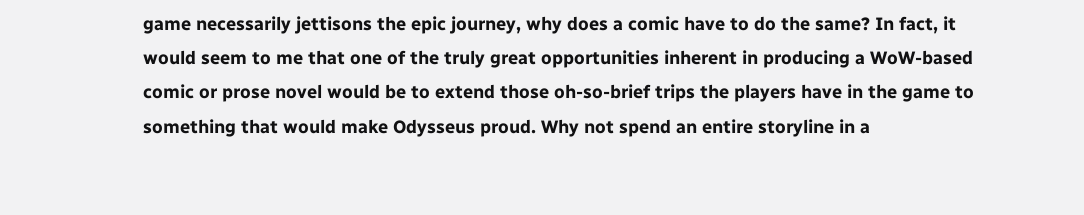game necessarily jettisons the epic journey, why does a comic have to do the same? In fact, it would seem to me that one of the truly great opportunities inherent in producing a WoW-based comic or prose novel would be to extend those oh-so-brief trips the players have in the game to something that would make Odysseus proud. Why not spend an entire storyline in a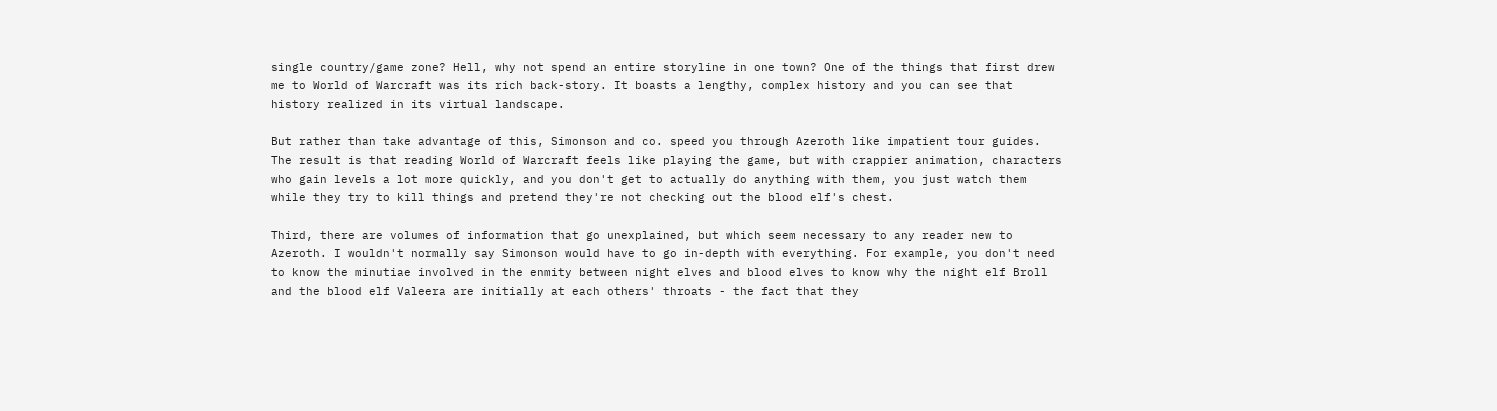single country/game zone? Hell, why not spend an entire storyline in one town? One of the things that first drew me to World of Warcraft was its rich back-story. It boasts a lengthy, complex history and you can see that history realized in its virtual landscape.

But rather than take advantage of this, Simonson and co. speed you through Azeroth like impatient tour guides. The result is that reading World of Warcraft feels like playing the game, but with crappier animation, characters who gain levels a lot more quickly, and you don't get to actually do anything with them, you just watch them while they try to kill things and pretend they're not checking out the blood elf's chest.

Third, there are volumes of information that go unexplained, but which seem necessary to any reader new to Azeroth. I wouldn't normally say Simonson would have to go in-depth with everything. For example, you don't need to know the minutiae involved in the enmity between night elves and blood elves to know why the night elf Broll and the blood elf Valeera are initially at each others' throats - the fact that they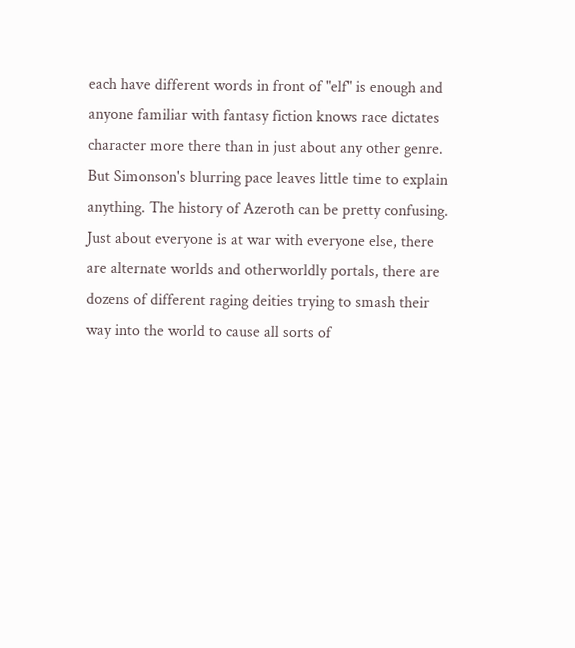each have different words in front of "elf" is enough and anyone familiar with fantasy fiction knows race dictates character more there than in just about any other genre. But Simonson's blurring pace leaves little time to explain anything. The history of Azeroth can be pretty confusing. Just about everyone is at war with everyone else, there are alternate worlds and otherworldly portals, there are dozens of different raging deities trying to smash their way into the world to cause all sorts of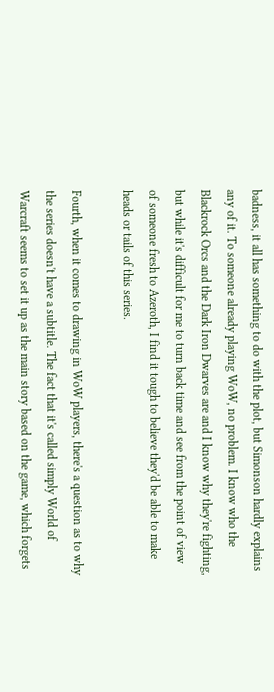badness, it all has something to do with the plot, but Simonson hardly explains any of it. To someone already playing WoW, no problem. I know who the Blackrock Orcs and the Dark Iron Dwarves are and I know why they're fighting, but while it's difficult for me to turn back time and see from the point of view of someone fresh to Azeroth, I find it tough to believe they'd be able to make heads or tails of this series.

Fourth, when it comes to drawing in WoW players, there's a question as to why the series doesn't have a subtitle. The fact that it's called simply World of Warcraft seems to set it up as the main story based on the game, which forgets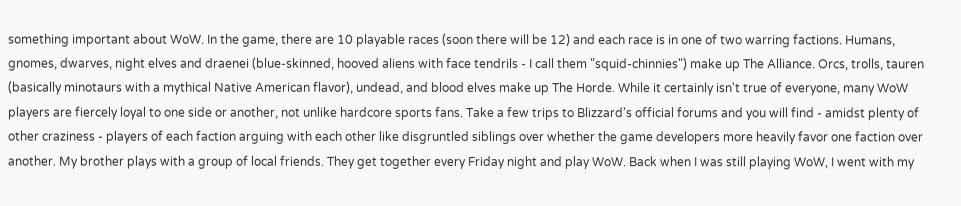something important about WoW. In the game, there are 10 playable races (soon there will be 12) and each race is in one of two warring factions. Humans, gnomes, dwarves, night elves and draenei (blue-skinned, hooved aliens with face tendrils - I call them "squid-chinnies") make up The Alliance. Orcs, trolls, tauren (basically minotaurs with a mythical Native American flavor), undead, and blood elves make up The Horde. While it certainly isn't true of everyone, many WoW players are fiercely loyal to one side or another, not unlike hardcore sports fans. Take a few trips to Blizzard's official forums and you will find - amidst plenty of other craziness - players of each faction arguing with each other like disgruntled siblings over whether the game developers more heavily favor one faction over another. My brother plays with a group of local friends. They get together every Friday night and play WoW. Back when I was still playing WoW, I went with my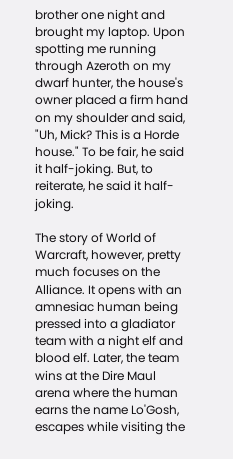brother one night and brought my laptop. Upon spotting me running through Azeroth on my dwarf hunter, the house's owner placed a firm hand on my shoulder and said, "Uh, Mick? This is a Horde house." To be fair, he said it half-joking. But, to reiterate, he said it half-joking.

The story of World of Warcraft, however, pretty much focuses on the Alliance. It opens with an amnesiac human being pressed into a gladiator team with a night elf and blood elf. Later, the team wins at the Dire Maul arena where the human earns the name Lo'Gosh, escapes while visiting the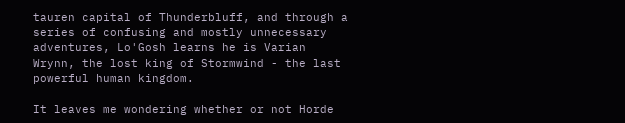tauren capital of Thunderbluff, and through a series of confusing and mostly unnecessary adventures, Lo'Gosh learns he is Varian Wrynn, the lost king of Stormwind - the last powerful human kingdom.

It leaves me wondering whether or not Horde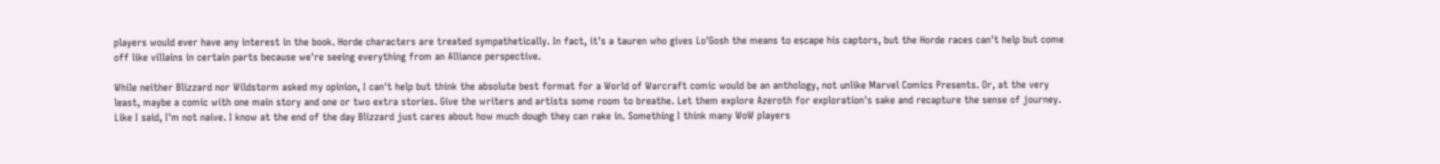players would ever have any interest in the book. Horde characters are treated sympathetically. In fact, it's a tauren who gives Lo'Gosh the means to escape his captors, but the Horde races can't help but come off like villains in certain parts because we're seeing everything from an Alliance perspective.

While neither Blizzard nor Wildstorm asked my opinion, I can't help but think the absolute best format for a World of Warcraft comic would be an anthology, not unlike Marvel Comics Presents. Or, at the very least, maybe a comic with one main story and one or two extra stories. Give the writers and artists some room to breathe. Let them explore Azeroth for exploration's sake and recapture the sense of journey. Like I said, I'm not naive. I know at the end of the day Blizzard just cares about how much dough they can rake in. Something I think many WoW players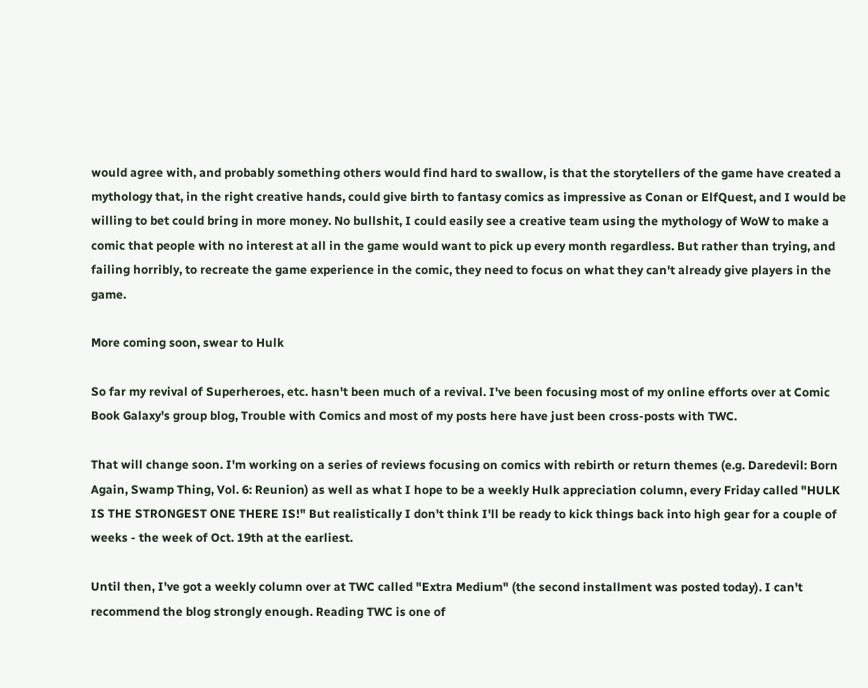would agree with, and probably something others would find hard to swallow, is that the storytellers of the game have created a mythology that, in the right creative hands, could give birth to fantasy comics as impressive as Conan or ElfQuest, and I would be willing to bet could bring in more money. No bullshit, I could easily see a creative team using the mythology of WoW to make a comic that people with no interest at all in the game would want to pick up every month regardless. But rather than trying, and failing horribly, to recreate the game experience in the comic, they need to focus on what they can't already give players in the game.

More coming soon, swear to Hulk

So far my revival of Superheroes, etc. hasn't been much of a revival. I've been focusing most of my online efforts over at Comic Book Galaxy's group blog, Trouble with Comics and most of my posts here have just been cross-posts with TWC.

That will change soon. I'm working on a series of reviews focusing on comics with rebirth or return themes (e.g. Daredevil: Born Again, Swamp Thing, Vol. 6: Reunion) as well as what I hope to be a weekly Hulk appreciation column, every Friday called "HULK IS THE STRONGEST ONE THERE IS!" But realistically I don't think I'll be ready to kick things back into high gear for a couple of weeks - the week of Oct. 19th at the earliest.

Until then, I've got a weekly column over at TWC called "Extra Medium" (the second installment was posted today). I can't recommend the blog strongly enough. Reading TWC is one of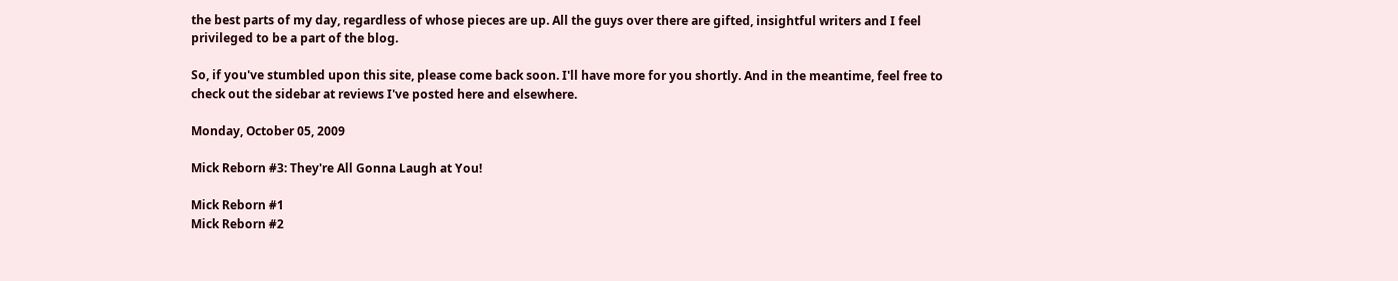the best parts of my day, regardless of whose pieces are up. All the guys over there are gifted, insightful writers and I feel privileged to be a part of the blog.

So, if you've stumbled upon this site, please come back soon. I'll have more for you shortly. And in the meantime, feel free to check out the sidebar at reviews I've posted here and elsewhere.

Monday, October 05, 2009

Mick Reborn #3: They're All Gonna Laugh at You!

Mick Reborn #1
Mick Reborn #2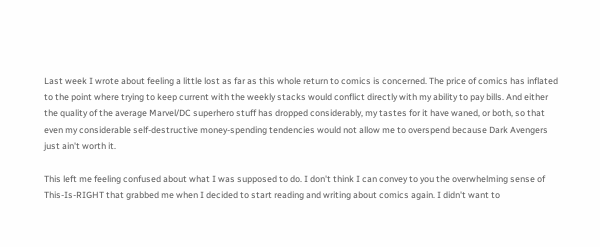Last week I wrote about feeling a little lost as far as this whole return to comics is concerned. The price of comics has inflated to the point where trying to keep current with the weekly stacks would conflict directly with my ability to pay bills. And either the quality of the average Marvel/DC superhero stuff has dropped considerably, my tastes for it have waned, or both, so that even my considerable self-destructive money-spending tendencies would not allow me to overspend because Dark Avengers just ain't worth it.

This left me feeling confused about what I was supposed to do. I don't think I can convey to you the overwhelming sense of This-Is-RIGHT that grabbed me when I decided to start reading and writing about comics again. I didn't want to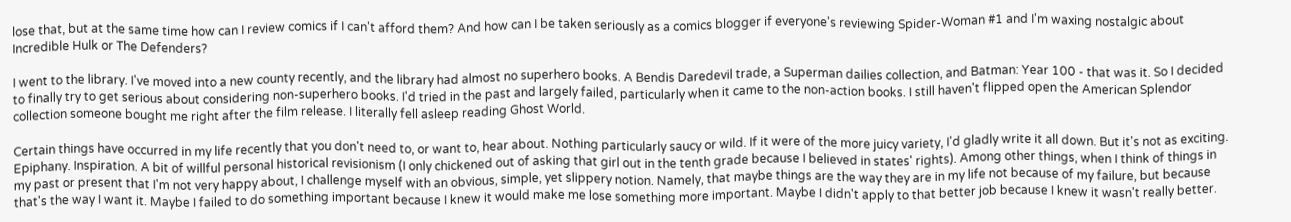lose that, but at the same time how can I review comics if I can't afford them? And how can I be taken seriously as a comics blogger if everyone's reviewing Spider-Woman #1 and I'm waxing nostalgic about Incredible Hulk or The Defenders?

I went to the library. I've moved into a new county recently, and the library had almost no superhero books. A Bendis Daredevil trade, a Superman dailies collection, and Batman: Year 100 - that was it. So I decided to finally try to get serious about considering non-superhero books. I'd tried in the past and largely failed, particularly when it came to the non-action books. I still haven't flipped open the American Splendor collection someone bought me right after the film release. I literally fell asleep reading Ghost World.

Certain things have occurred in my life recently that you don't need to, or want to, hear about. Nothing particularly saucy or wild. If it were of the more juicy variety, I'd gladly write it all down. But it's not as exciting. Epiphany. Inspiration. A bit of willful personal historical revisionism (I only chickened out of asking that girl out in the tenth grade because I believed in states' rights). Among other things, when I think of things in my past or present that I'm not very happy about, I challenge myself with an obvious, simple, yet slippery notion. Namely, that maybe things are the way they are in my life not because of my failure, but because that's the way I want it. Maybe I failed to do something important because I knew it would make me lose something more important. Maybe I didn't apply to that better job because I knew it wasn't really better.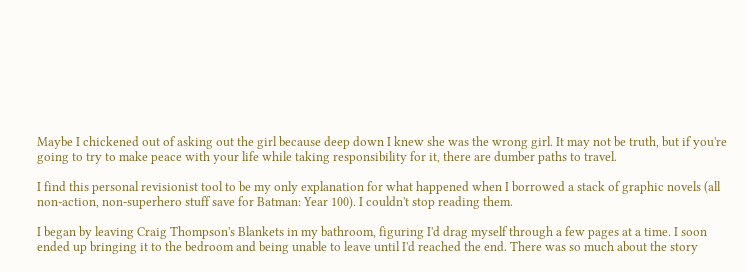Maybe I chickened out of asking out the girl because deep down I knew she was the wrong girl. It may not be truth, but if you're going to try to make peace with your life while taking responsibility for it, there are dumber paths to travel.

I find this personal revisionist tool to be my only explanation for what happened when I borrowed a stack of graphic novels (all non-action, non-superhero stuff save for Batman: Year 100). I couldn't stop reading them.

I began by leaving Craig Thompson's Blankets in my bathroom, figuring I'd drag myself through a few pages at a time. I soon ended up bringing it to the bedroom and being unable to leave until I'd reached the end. There was so much about the story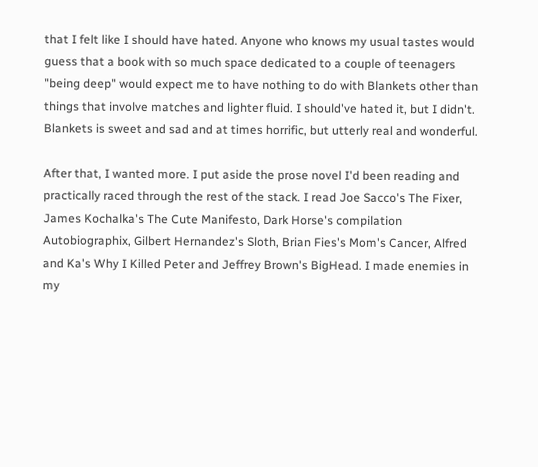that I felt like I should have hated. Anyone who knows my usual tastes would guess that a book with so much space dedicated to a couple of teenagers "being deep" would expect me to have nothing to do with Blankets other than things that involve matches and lighter fluid. I should've hated it, but I didn't. Blankets is sweet and sad and at times horrific, but utterly real and wonderful.

After that, I wanted more. I put aside the prose novel I'd been reading and practically raced through the rest of the stack. I read Joe Sacco's The Fixer, James Kochalka's The Cute Manifesto, Dark Horse's compilation Autobiographix, Gilbert Hernandez's Sloth, Brian Fies's Mom's Cancer, Alfred and Ka's Why I Killed Peter and Jeffrey Brown's BigHead. I made enemies in my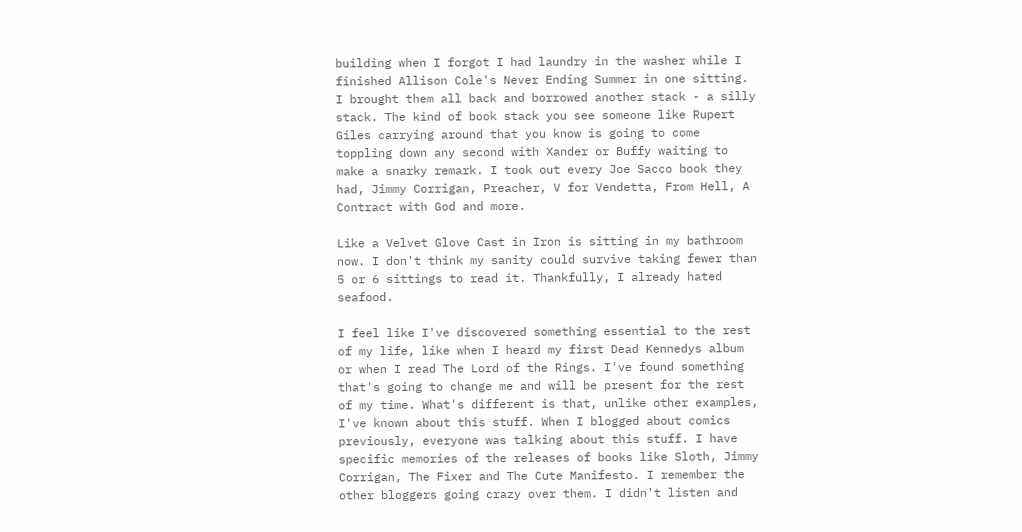building when I forgot I had laundry in the washer while I finished Allison Cole's Never Ending Summer in one sitting. I brought them all back and borrowed another stack - a silly stack. The kind of book stack you see someone like Rupert Giles carrying around that you know is going to come toppling down any second with Xander or Buffy waiting to make a snarky remark. I took out every Joe Sacco book they had, Jimmy Corrigan, Preacher, V for Vendetta, From Hell, A Contract with God and more.

Like a Velvet Glove Cast in Iron is sitting in my bathroom now. I don't think my sanity could survive taking fewer than 5 or 6 sittings to read it. Thankfully, I already hated seafood.

I feel like I've discovered something essential to the rest of my life, like when I heard my first Dead Kennedys album or when I read The Lord of the Rings. I've found something that's going to change me and will be present for the rest of my time. What's different is that, unlike other examples, I've known about this stuff. When I blogged about comics previously, everyone was talking about this stuff. I have specific memories of the releases of books like Sloth, Jimmy Corrigan, The Fixer and The Cute Manifesto. I remember the other bloggers going crazy over them. I didn't listen and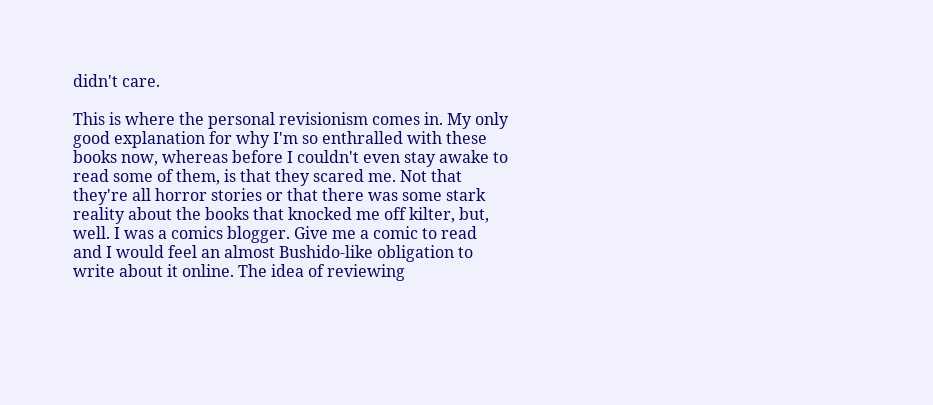didn't care.

This is where the personal revisionism comes in. My only good explanation for why I'm so enthralled with these books now, whereas before I couldn't even stay awake to read some of them, is that they scared me. Not that they're all horror stories or that there was some stark reality about the books that knocked me off kilter, but, well. I was a comics blogger. Give me a comic to read and I would feel an almost Bushido-like obligation to write about it online. The idea of reviewing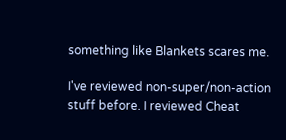something like Blankets scares me.

I've reviewed non-super/non-action stuff before. I reviewed Cheat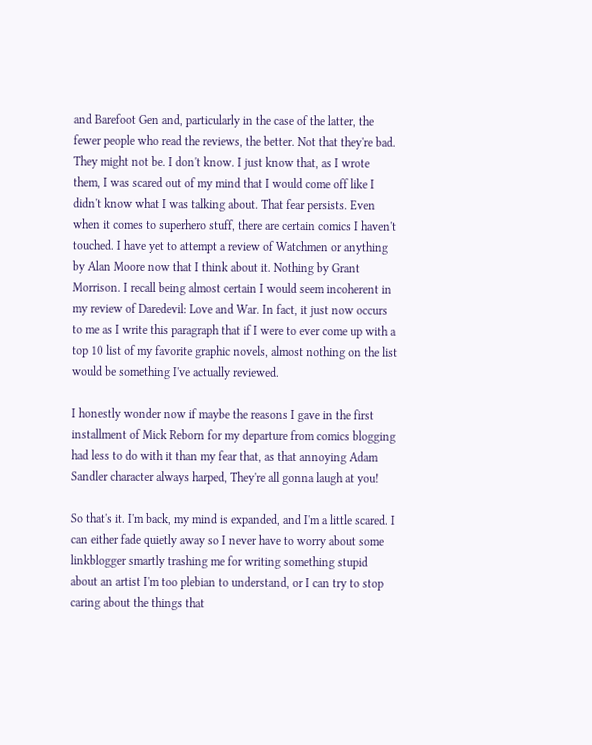and Barefoot Gen and, particularly in the case of the latter, the fewer people who read the reviews, the better. Not that they're bad. They might not be. I don't know. I just know that, as I wrote them, I was scared out of my mind that I would come off like I didn't know what I was talking about. That fear persists. Even when it comes to superhero stuff, there are certain comics I haven't touched. I have yet to attempt a review of Watchmen or anything by Alan Moore now that I think about it. Nothing by Grant Morrison. I recall being almost certain I would seem incoherent in my review of Daredevil: Love and War. In fact, it just now occurs to me as I write this paragraph that if I were to ever come up with a top 10 list of my favorite graphic novels, almost nothing on the list would be something I've actually reviewed.

I honestly wonder now if maybe the reasons I gave in the first installment of Mick Reborn for my departure from comics blogging had less to do with it than my fear that, as that annoying Adam Sandler character always harped, They're all gonna laugh at you!

So that's it. I'm back, my mind is expanded, and I'm a little scared. I can either fade quietly away so I never have to worry about some linkblogger smartly trashing me for writing something stupid about an artist I'm too plebian to understand, or I can try to stop caring about the things that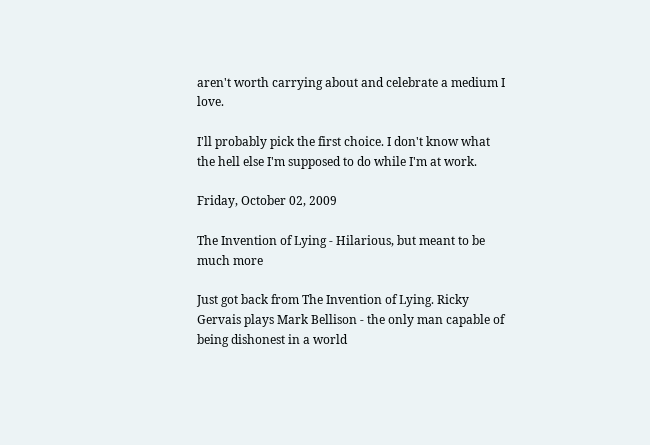aren't worth carrying about and celebrate a medium I love.

I'll probably pick the first choice. I don't know what the hell else I'm supposed to do while I'm at work.

Friday, October 02, 2009

The Invention of Lying - Hilarious, but meant to be much more

Just got back from The Invention of Lying. Ricky Gervais plays Mark Bellison - the only man capable of being dishonest in a world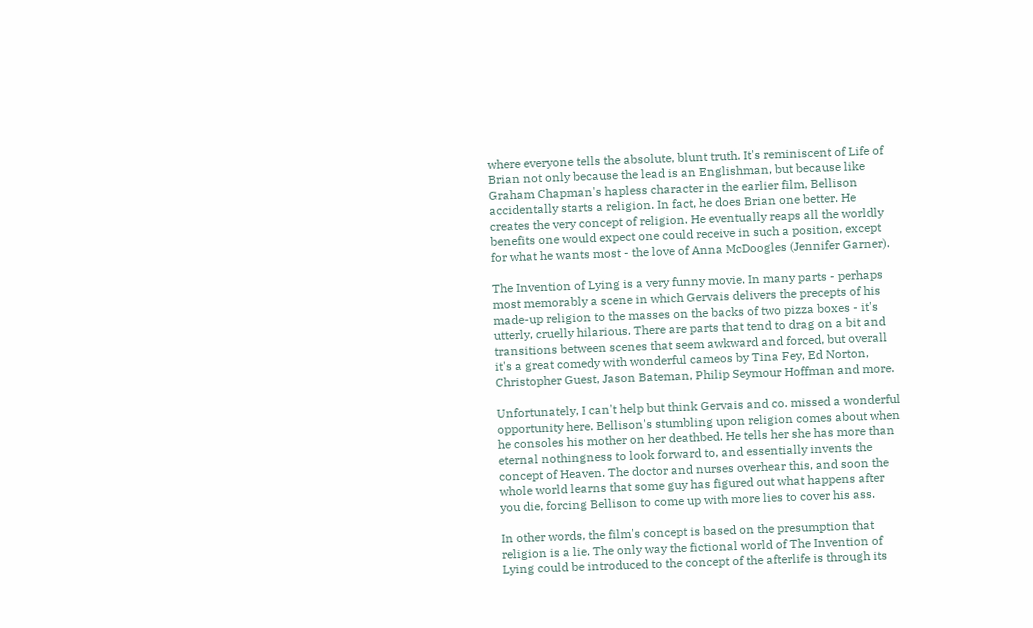where everyone tells the absolute, blunt truth. It's reminiscent of Life of Brian not only because the lead is an Englishman, but because like Graham Chapman's hapless character in the earlier film, Bellison accidentally starts a religion. In fact, he does Brian one better. He creates the very concept of religion. He eventually reaps all the worldly benefits one would expect one could receive in such a position, except for what he wants most - the love of Anna McDoogles (Jennifer Garner).

The Invention of Lying is a very funny movie. In many parts - perhaps most memorably a scene in which Gervais delivers the precepts of his made-up religion to the masses on the backs of two pizza boxes - it's utterly, cruelly hilarious. There are parts that tend to drag on a bit and transitions between scenes that seem awkward and forced, but overall it's a great comedy with wonderful cameos by Tina Fey, Ed Norton, Christopher Guest, Jason Bateman, Philip Seymour Hoffman and more.

Unfortunately, I can't help but think Gervais and co. missed a wonderful opportunity here. Bellison's stumbling upon religion comes about when he consoles his mother on her deathbed. He tells her she has more than eternal nothingness to look forward to, and essentially invents the concept of Heaven. The doctor and nurses overhear this, and soon the whole world learns that some guy has figured out what happens after you die, forcing Bellison to come up with more lies to cover his ass.

In other words, the film's concept is based on the presumption that religion is a lie. The only way the fictional world of The Invention of Lying could be introduced to the concept of the afterlife is through its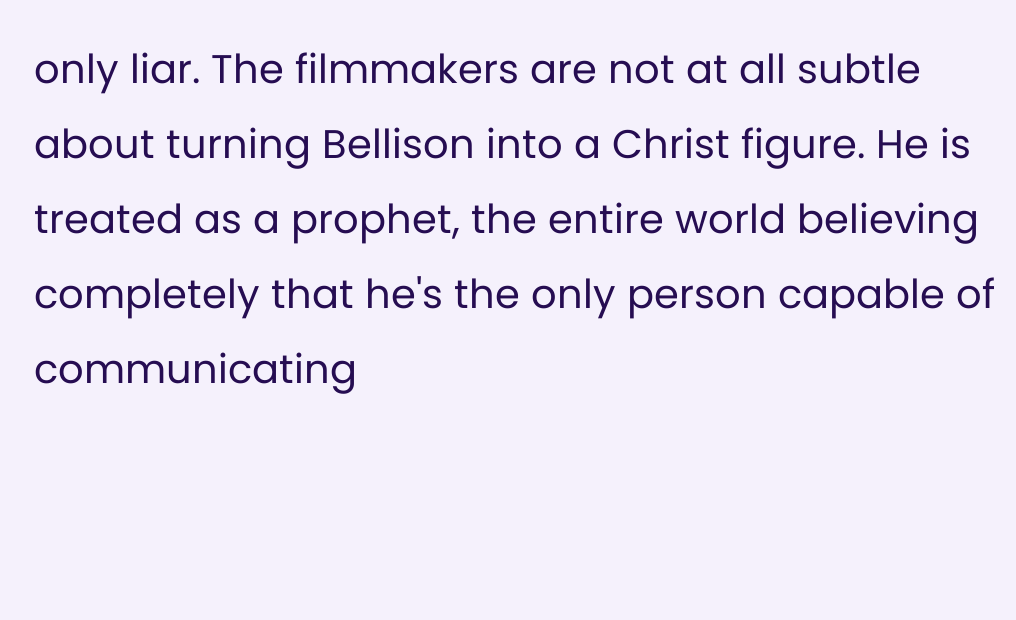only liar. The filmmakers are not at all subtle about turning Bellison into a Christ figure. He is treated as a prophet, the entire world believing completely that he's the only person capable of communicating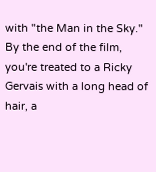with "the Man in the Sky." By the end of the film, you're treated to a Ricky Gervais with a long head of hair, a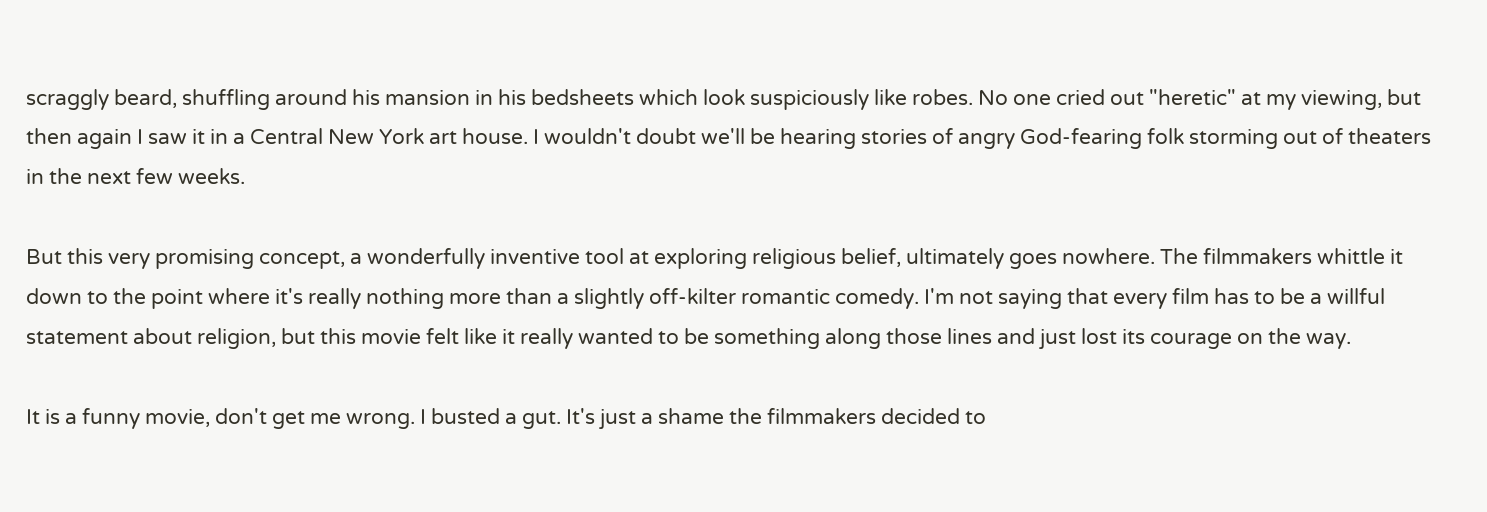scraggly beard, shuffling around his mansion in his bedsheets which look suspiciously like robes. No one cried out "heretic" at my viewing, but then again I saw it in a Central New York art house. I wouldn't doubt we'll be hearing stories of angry God-fearing folk storming out of theaters in the next few weeks.

But this very promising concept, a wonderfully inventive tool at exploring religious belief, ultimately goes nowhere. The filmmakers whittle it down to the point where it's really nothing more than a slightly off-kilter romantic comedy. I'm not saying that every film has to be a willful statement about religion, but this movie felt like it really wanted to be something along those lines and just lost its courage on the way.

It is a funny movie, don't get me wrong. I busted a gut. It's just a shame the filmmakers decided to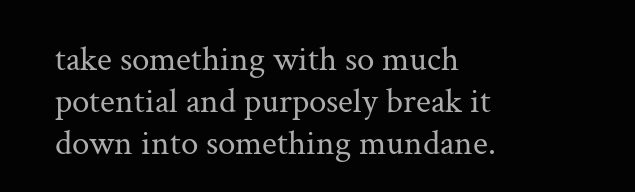take something with so much potential and purposely break it down into something mundane.